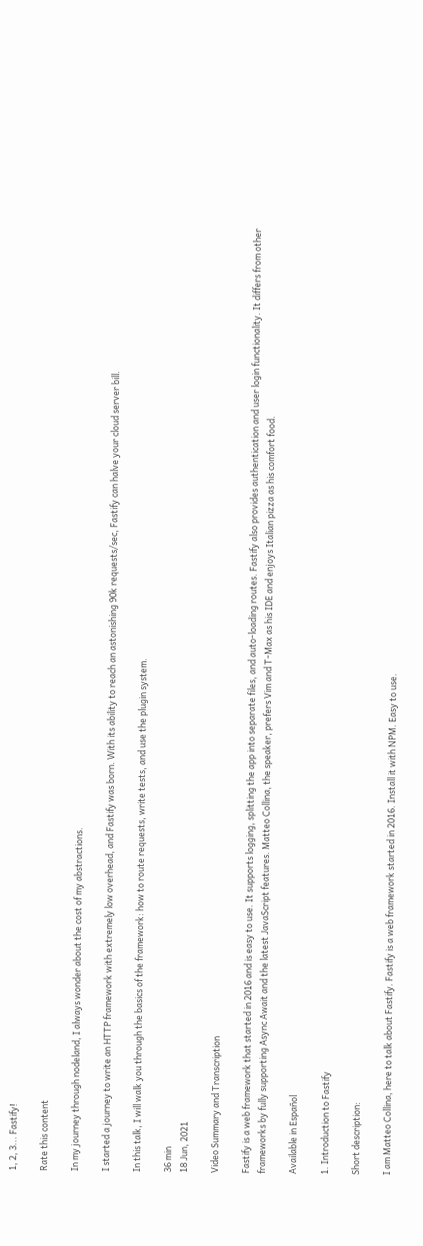1, 2, 3... Fastify!

Rate this content

In my journey through nodeland, I always wonder about the cost of my abstractions.

I started a journey to write an HTTP framework with extremely low overhead, and Fastify was born. With its ability to reach an astonishing 90k requests/sec, Fastify can halve your cloud server bill.

In this talk, I will walk you through the basics of the framework: how to route requests, write tests, and use the plugin system.

36 min
18 Jun, 2021

Video Summary and Transcription

Fastify is a web framework that started in 2016 and is easy to use. It supports logging, splitting the app into separate files, and auto-loading routes. Fastify also provides authentication and user login functionality. It differs from other frameworks by fully supporting Async Await and the latest JavaScript features. Matteo Collina, the speaker, prefers Vim and T-Max as his IDE and enjoys Italian pizza as his comfort food.

Available in Español

1. Introduction to Fastify

Short description:

I am Matteo Collina, here to talk about Fastify. Fastify is a web framework started in 2016. Install it with NPM. Easy to use.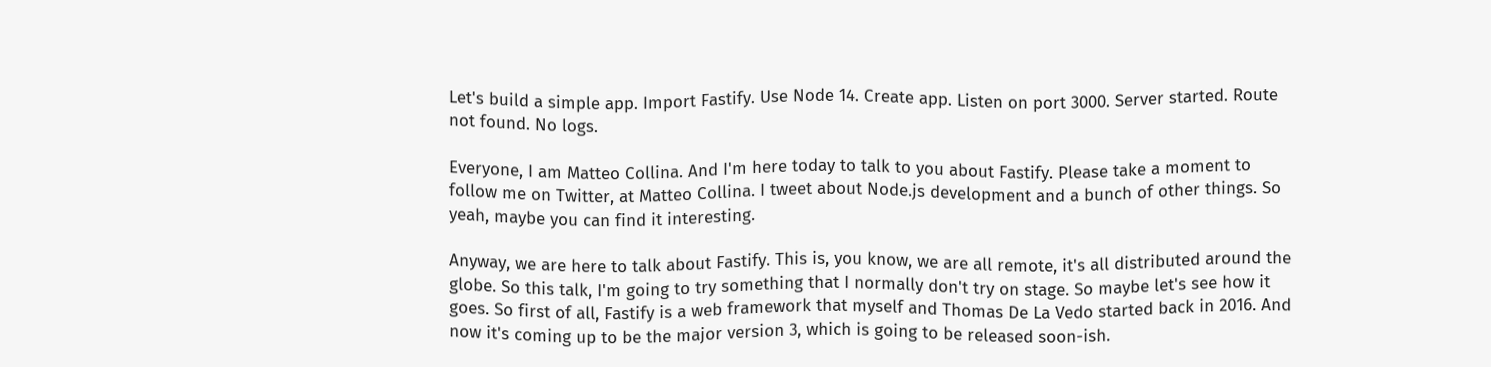Let's build a simple app. Import Fastify. Use Node 14. Create app. Listen on port 3000. Server started. Route not found. No logs.

Everyone, I am Matteo Collina. And I'm here today to talk to you about Fastify. Please take a moment to follow me on Twitter, at Matteo Collina. I tweet about Node.js development and a bunch of other things. So yeah, maybe you can find it interesting.

Anyway, we are here to talk about Fastify. This is, you know, we are all remote, it's all distributed around the globe. So this talk, I'm going to try something that I normally don't try on stage. So maybe let's see how it goes. So first of all, Fastify is a web framework that myself and Thomas De La Vedo started back in 2016. And now it's coming up to be the major version 3, which is going to be released soon-ish.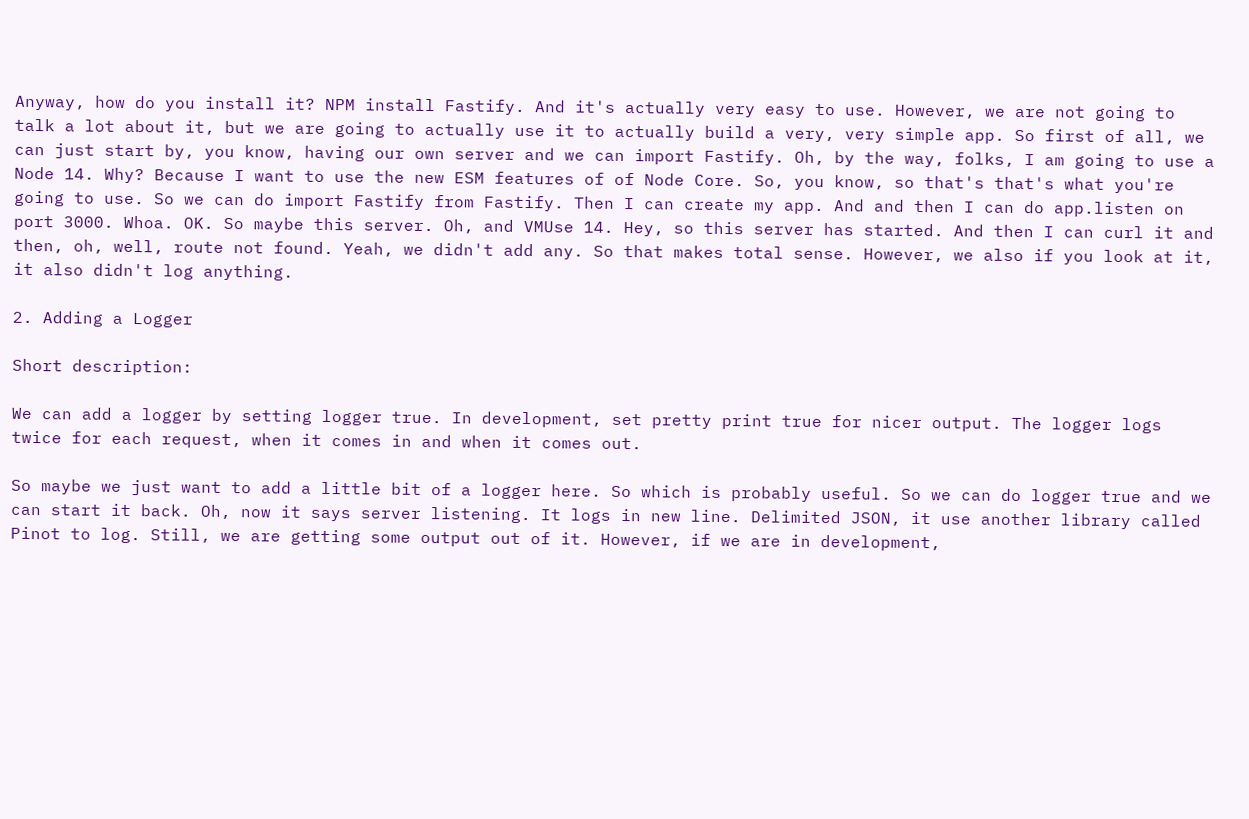Anyway, how do you install it? NPM install Fastify. And it's actually very easy to use. However, we are not going to talk a lot about it, but we are going to actually use it to actually build a very, very simple app. So first of all, we can just start by, you know, having our own server and we can import Fastify. Oh, by the way, folks, I am going to use a Node 14. Why? Because I want to use the new ESM features of of Node Core. So, you know, so that's that's what you're going to use. So we can do import Fastify from Fastify. Then I can create my app. And and then I can do app.listen on port 3000. Whoa. OK. So maybe this server. Oh, and VMUse 14. Hey, so this server has started. And then I can curl it and then, oh, well, route not found. Yeah, we didn't add any. So that makes total sense. However, we also if you look at it, it also didn't log anything.

2. Adding a Logger

Short description:

We can add a logger by setting logger true. In development, set pretty print true for nicer output. The logger logs twice for each request, when it comes in and when it comes out.

So maybe we just want to add a little bit of a logger here. So which is probably useful. So we can do logger true and we can start it back. Oh, now it says server listening. It logs in new line. Delimited JSON, it use another library called Pinot to log. Still, we are getting some output out of it. However, if we are in development,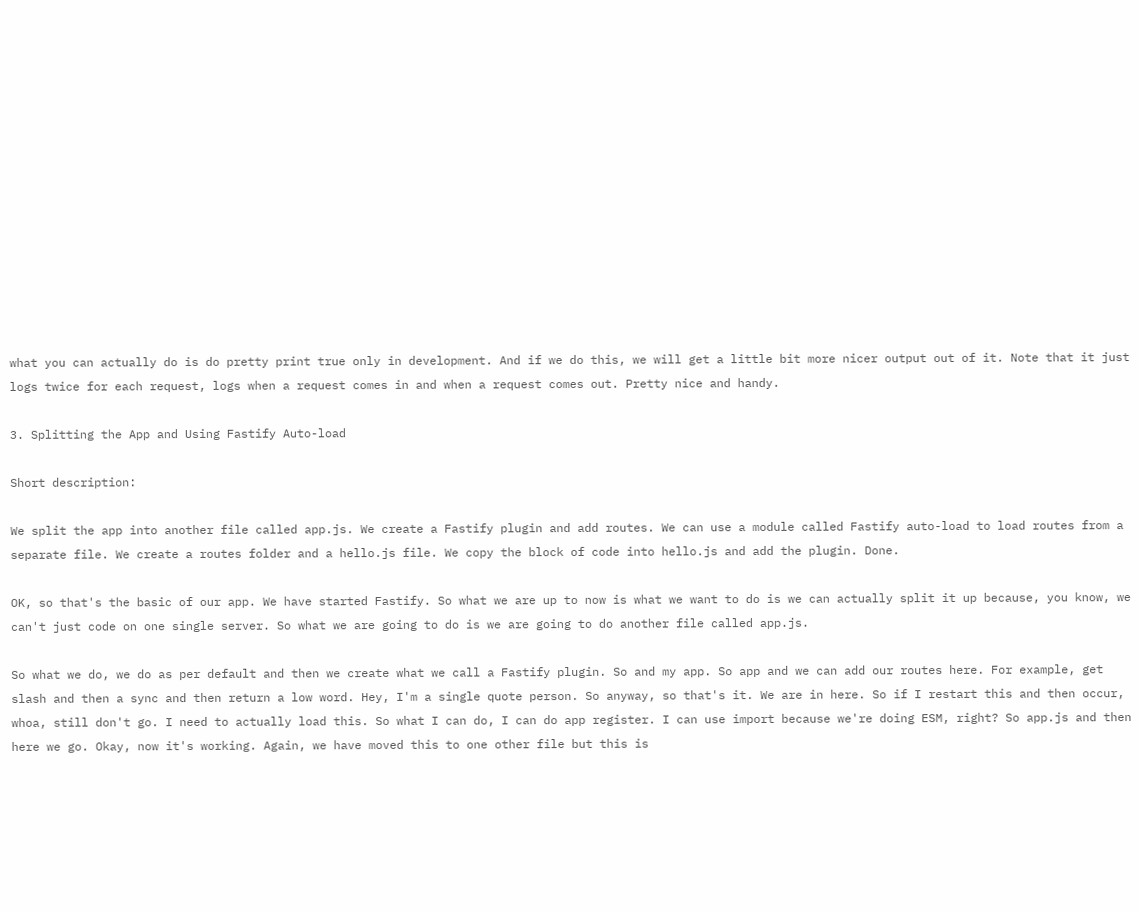what you can actually do is do pretty print true only in development. And if we do this, we will get a little bit more nicer output out of it. Note that it just logs twice for each request, logs when a request comes in and when a request comes out. Pretty nice and handy.

3. Splitting the App and Using Fastify Auto-load

Short description:

We split the app into another file called app.js. We create a Fastify plugin and add routes. We can use a module called Fastify auto-load to load routes from a separate file. We create a routes folder and a hello.js file. We copy the block of code into hello.js and add the plugin. Done.

OK, so that's the basic of our app. We have started Fastify. So what we are up to now is what we want to do is we can actually split it up because, you know, we can't just code on one single server. So what we are going to do is we are going to do another file called app.js.

So what we do, we do as per default and then we create what we call a Fastify plugin. So and my app. So app and we can add our routes here. For example, get slash and then a sync and then return a low word. Hey, I'm a single quote person. So anyway, so that's it. We are in here. So if I restart this and then occur, whoa, still don't go. I need to actually load this. So what I can do, I can do app register. I can use import because we're doing ESM, right? So app.js and then here we go. Okay, now it's working. Again, we have moved this to one other file but this is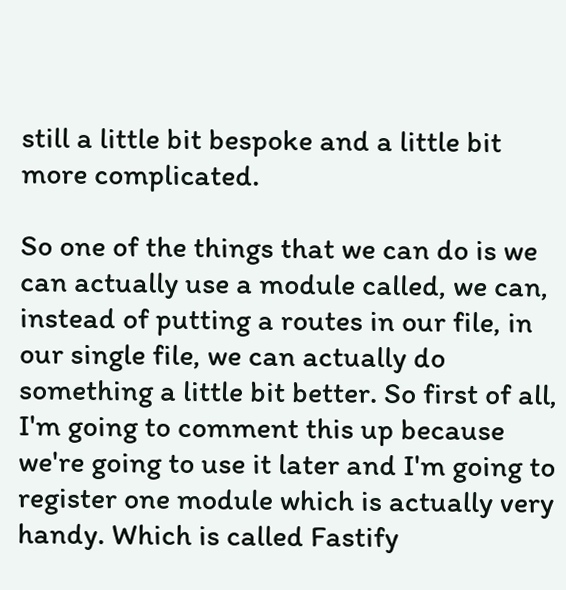still a little bit bespoke and a little bit more complicated.

So one of the things that we can do is we can actually use a module called, we can, instead of putting a routes in our file, in our single file, we can actually do something a little bit better. So first of all, I'm going to comment this up because we're going to use it later and I'm going to register one module which is actually very handy. Which is called Fastify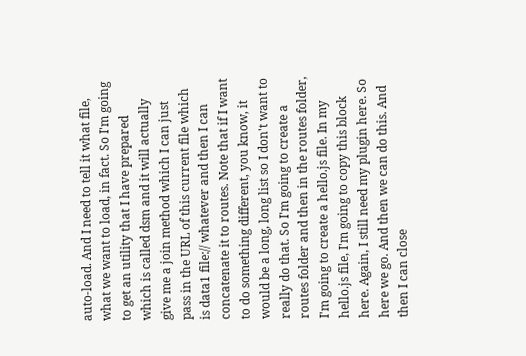auto-load. And I need to tell it what file, what we want to load, in fact. So I'm going to get an utility that I have prepared which is called dsm and it will actually give me a join method which I can just pass in the URL of this current file which is data1 file:// whatever and then I can concatenate it to routes. Note that if I want to do something different, you know, it would be a long, long list so I don't want to really do that. So I'm going to create a routes folder and then in the routes folder, I'm going to create a hello.js file. In my hello.js file, I'm going to copy this block here. Again, I still need my plugin here. So here we go. And then we can do this. And then I can close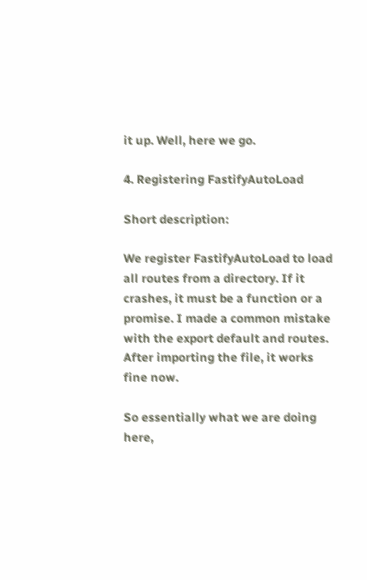it up. Well, here we go.

4. Registering FastifyAutoLoad

Short description:

We register FastifyAutoLoad to load all routes from a directory. If it crashes, it must be a function or a promise. I made a common mistake with the export default and routes. After importing the file, it works fine now.

So essentially what we are doing here,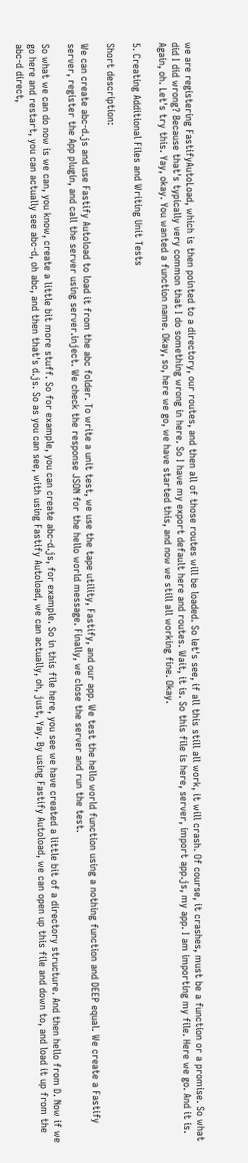we are registering FastifyAutoLoad, which is then pointed to a directory, our routes, and then all of those routes will be loaded. So let's see, if all this still all work, it will crash. Of course, it crashes, must be a function or a promise. So what did I did wrong? Because that's typically very common that I do something wrong in here. So I have my export default here and routes. Wait, it is. So this file is here, server, import app.js, my app. I am importing my file. Here we go. And it is. Again, oh. Let's try this. Yay, okay. You wanted a function name. Okay, so, here we go, we have started this, and now we still all working fine. Okay.

5. Creating Additional Files and Writing Unit Tests

Short description:

We can create abc-d.js and use Fastify Autoload to load it from the abc folder. To write a unit test, we use the tape utility, Fastify, and our app. We test the hello world function using a nothing function and DEEP equal. We create a Fastify server, register the App plugin, and call the server using server.inject. We check the response JSON for the hello world message. Finally, we close the server and run the test.

So what we can do now is we can, you know, create a little bit more stuff. So for example, you can create abc-d.js, for example. So in this file here, you see we have created a little bit of a directory structure. And then hello from D. Now if we go here and restart, you can actually see abc-d, oh abc, and then that's d.js. So as you can see, with using Fastify Autoload, we can actually, oh, just, Yay. By using Fastify Autoload, we can open up this file and down to, and load it up from the abc-d direct,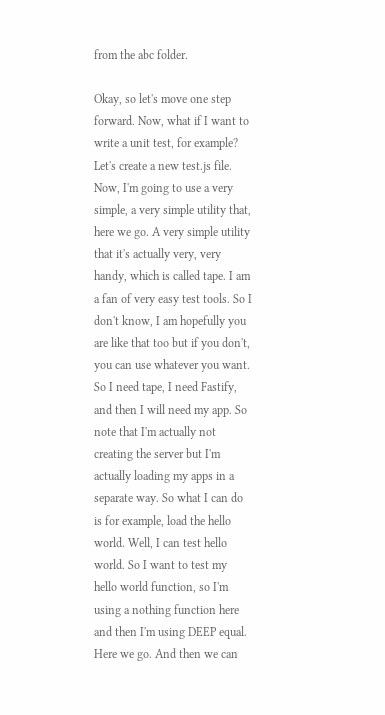from the abc folder.

Okay, so let's move one step forward. Now, what if I want to write a unit test, for example? Let's create a new test.js file. Now, I'm going to use a very simple, a very simple utility that, here we go. A very simple utility that it's actually very, very handy, which is called tape. I am a fan of very easy test tools. So I don't know, I am hopefully you are like that too but if you don't, you can use whatever you want. So I need tape, I need Fastify, and then I will need my app. So note that I'm actually not creating the server but I'm actually loading my apps in a separate way. So what I can do is for example, load the hello world. Well, I can test hello world. So I want to test my hello world function, so I'm using a nothing function here and then I'm using DEEP equal. Here we go. And then we can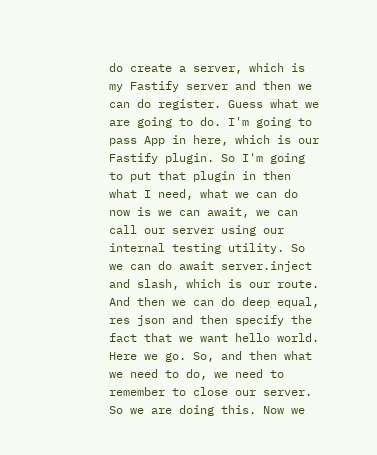do create a server, which is my Fastify server and then we can do register. Guess what we are going to do. I'm going to pass App in here, which is our Fastify plugin. So I'm going to put that plugin in then what I need, what we can do now is we can await, we can call our server using our internal testing utility. So we can do await server.inject and slash, which is our route. And then we can do deep equal, res json and then specify the fact that we want hello world. Here we go. So, and then what we need to do, we need to remember to close our server. So we are doing this. Now we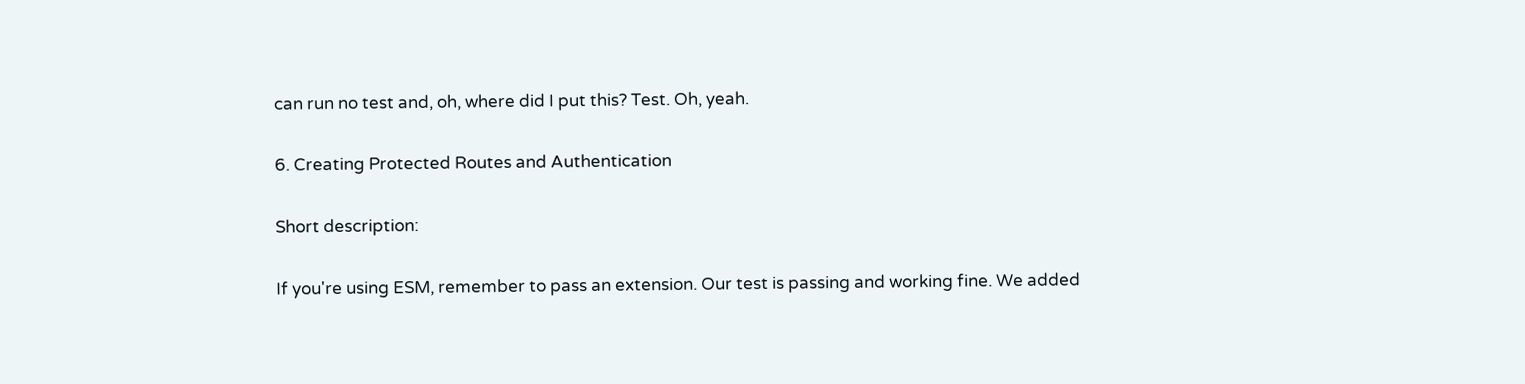can run no test and, oh, where did I put this? Test. Oh, yeah.

6. Creating Protected Routes and Authentication

Short description:

If you're using ESM, remember to pass an extension. Our test is passing and working fine. We added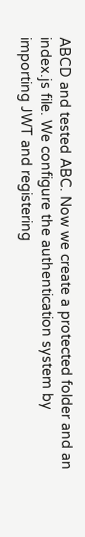ABCD and tested ABC. Now we create a protected folder and an index.js file. We configure the authentication system by importing JWT and registering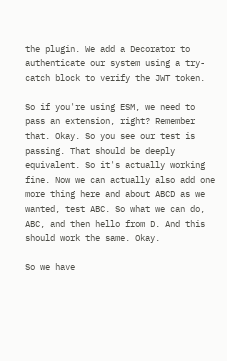the plugin. We add a Decorator to authenticate our system using a try-catch block to verify the JWT token.

So if you're using ESM, we need to pass an extension, right? Remember that. Okay. So you see our test is passing. That should be deeply equivalent. So it's actually working fine. Now we can actually also add one more thing here and about ABCD as we wanted, test ABC. So what we can do, ABC, and then hello from D. And this should work the same. Okay.

So we have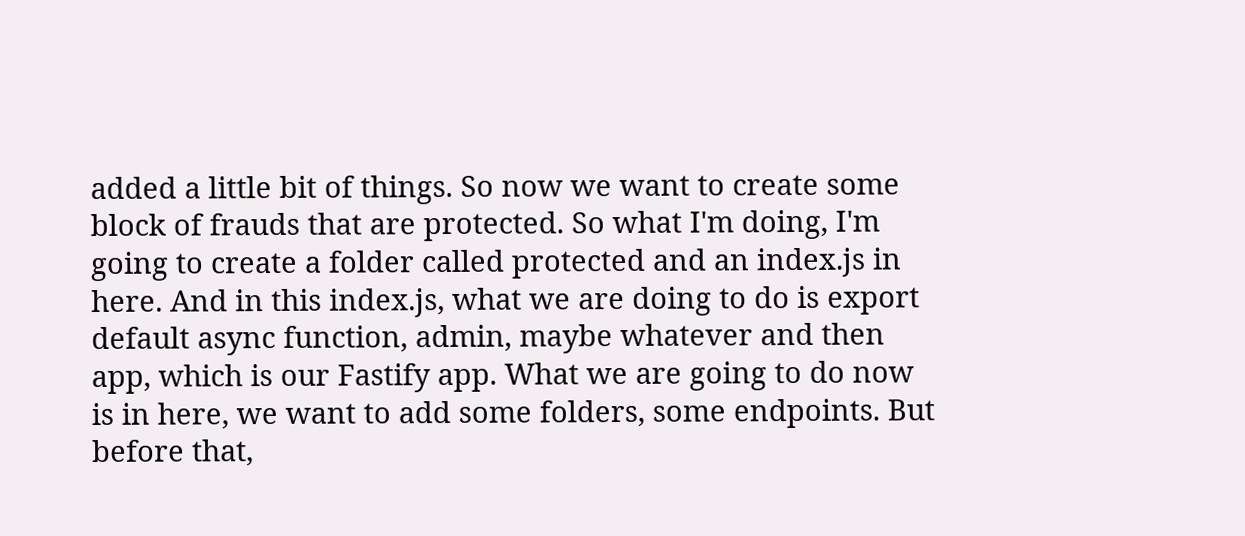added a little bit of things. So now we want to create some block of frauds that are protected. So what I'm doing, I'm going to create a folder called protected and an index.js in here. And in this index.js, what we are doing to do is export default async function, admin, maybe whatever and then app, which is our Fastify app. What we are going to do now is in here, we want to add some folders, some endpoints. But before that,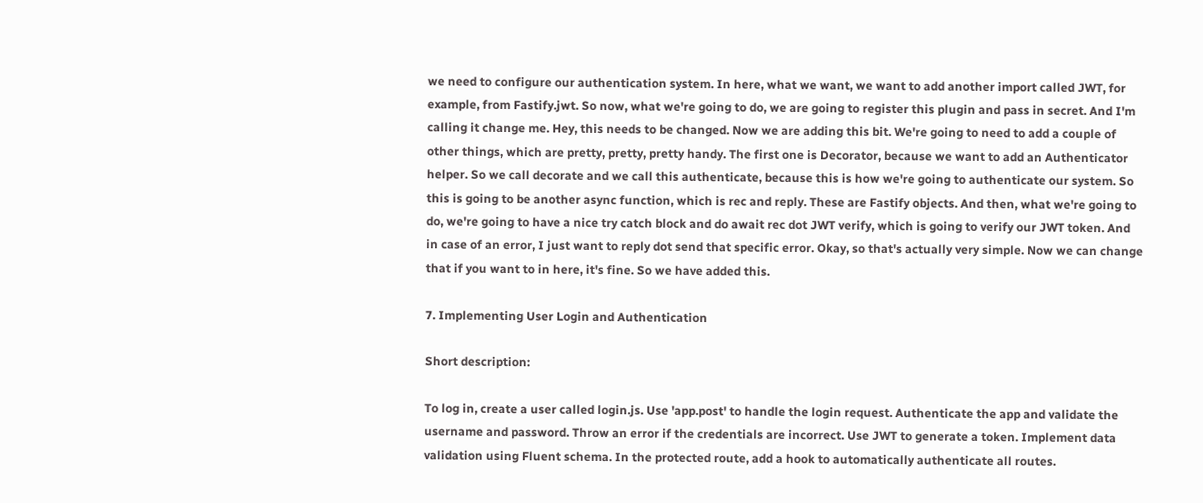we need to configure our authentication system. In here, what we want, we want to add another import called JWT, for example, from Fastify.jwt. So now, what we're going to do, we are going to register this plugin and pass in secret. And I'm calling it change me. Hey, this needs to be changed. Now we are adding this bit. We're going to need to add a couple of other things, which are pretty, pretty, pretty handy. The first one is Decorator, because we want to add an Authenticator helper. So we call decorate and we call this authenticate, because this is how we're going to authenticate our system. So this is going to be another async function, which is rec and reply. These are Fastify objects. And then, what we're going to do, we're going to have a nice try catch block and do await rec dot JWT verify, which is going to verify our JWT token. And in case of an error, I just want to reply dot send that specific error. Okay, so that's actually very simple. Now we can change that if you want to in here, it's fine. So we have added this.

7. Implementing User Login and Authentication

Short description:

To log in, create a user called login.js. Use 'app.post' to handle the login request. Authenticate the app and validate the username and password. Throw an error if the credentials are incorrect. Use JWT to generate a token. Implement data validation using Fluent schema. In the protected route, add a hook to automatically authenticate all routes.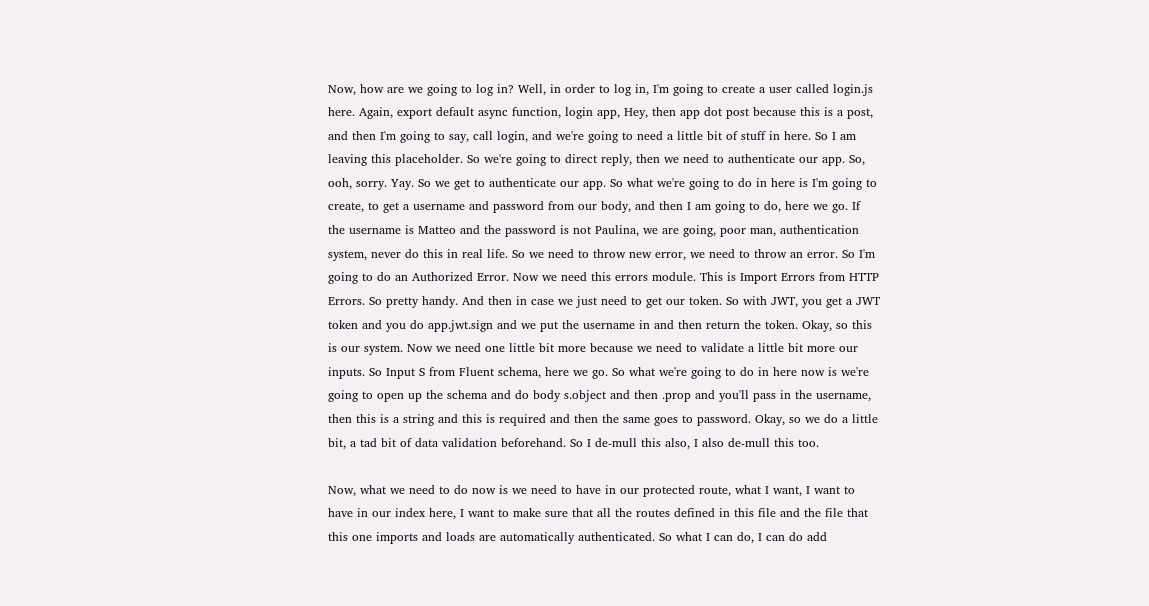Now, how are we going to log in? Well, in order to log in, I'm going to create a user called login.js here. Again, export default async function, login app, Hey, then app dot post because this is a post, and then I'm going to say, call login, and we're going to need a little bit of stuff in here. So I am leaving this placeholder. So we're going to direct reply, then we need to authenticate our app. So, ooh, sorry. Yay. So we get to authenticate our app. So what we're going to do in here is I'm going to create, to get a username and password from our body, and then I am going to do, here we go. If the username is Matteo and the password is not Paulina, we are going, poor man, authentication system, never do this in real life. So we need to throw new error, we need to throw an error. So I'm going to do an Authorized Error. Now we need this errors module. This is Import Errors from HTTP Errors. So pretty handy. And then in case we just need to get our token. So with JWT, you get a JWT token and you do app.jwt.sign and we put the username in and then return the token. Okay, so this is our system. Now we need one little bit more because we need to validate a little bit more our inputs. So Input S from Fluent schema, here we go. So what we're going to do in here now is we're going to open up the schema and do body s.object and then .prop and you'll pass in the username, then this is a string and this is required and then the same goes to password. Okay, so we do a little bit, a tad bit of data validation beforehand. So I de-mull this also, I also de-mull this too.

Now, what we need to do now is we need to have in our protected route, what I want, I want to have in our index here, I want to make sure that all the routes defined in this file and the file that this one imports and loads are automatically authenticated. So what I can do, I can do add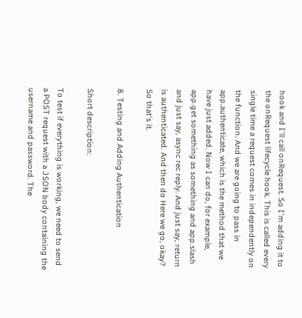hook and I'll call onRequest. So I'm adding it to the onRequest lifecycle hook. This is called every single time a request comes in independently on the function. And we are going to pass in app.authenticate, which is the method that we have just added. Now I can do, for example, app.get something as something and app.slash and just say, async rec reply. And just say, return is authenticated. And then do Here we go, okay? So that's it.

8. Testing and Adding Authentication

Short description:

To test if everything is working, we need to send a POST request with a JSON body containing the username and password. The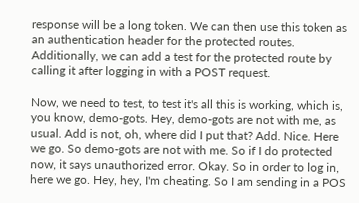response will be a long token. We can then use this token as an authentication header for the protected routes. Additionally, we can add a test for the protected route by calling it after logging in with a POST request.

Now, we need to test, to test it's all this is working, which is, you know, demo-gots. Hey, demo-gots are not with me, as usual. Add is not, oh, where did I put that? Add. Nice. Here we go. So demo-gots are not with me. So if I do protected now, it says unauthorized error. Okay. So in order to log in, here we go. Hey, hey, I'm cheating. So I am sending in a POS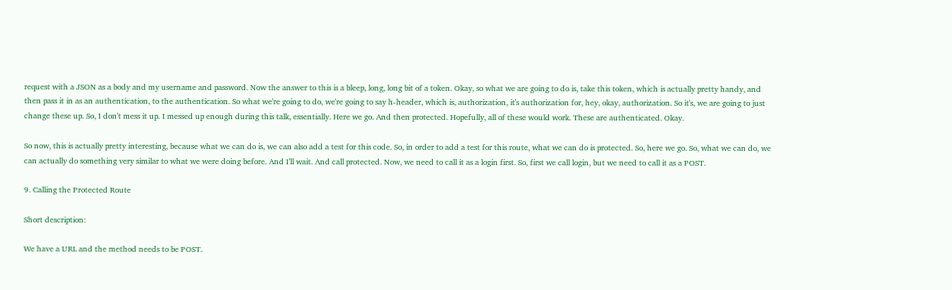request with a JSON as a body and my username and password. Now the answer to this is a bleep, long, long bit of a token. Okay, so what we are going to do is, take this token, which is actually pretty handy, and then pass it in as an authentication, to the authentication. So what we're going to do, we're going to say h-header, which is, authorization, it's authorization for, hey, okay, authorization. So it's, we are going to just change these up. So, I don't mess it up. I messed up enough during this talk, essentially. Here we go. And then protected. Hopefully, all of these would work. These are authenticated. Okay.

So now, this is actually pretty interesting, because what we can do is, we can also add a test for this code. So, in order to add a test for this route, what we can do is protected. So, here we go. So, what we can do, we can actually do something very similar to what we were doing before. And I'll wait. And call protected. Now, we need to call it as a login first. So, first we call login, but we need to call it as a POST.

9. Calling the Protected Route

Short description:

We have a URL and the method needs to be POST.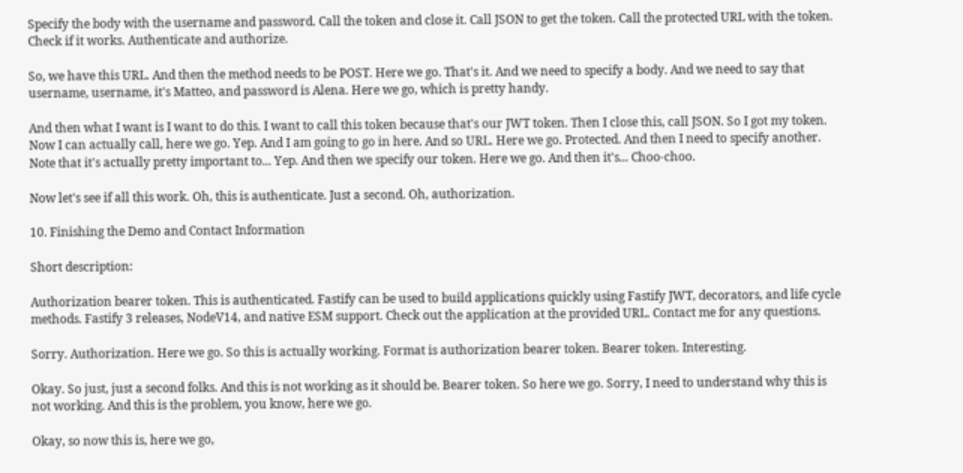Specify the body with the username and password. Call the token and close it. Call JSON to get the token. Call the protected URL with the token. Check if it works. Authenticate and authorize.

So, we have this URL. And then the method needs to be POST. Here we go. That's it. And we need to specify a body. And we need to say that username, username, it's Matteo, and password is Alena. Here we go, which is pretty handy.

And then what I want is I want to do this. I want to call this token because that's our JWT token. Then I close this, call JSON. So I got my token. Now I can actually call, here we go. Yep. And I am going to go in here. And so URL. Here we go. Protected. And then I need to specify another. Note that it's actually pretty important to... Yep. And then we specify our token. Here we go. And then it's... Choo-choo.

Now let's see if all this work. Oh, this is authenticate. Just a second. Oh, authorization.

10. Finishing the Demo and Contact Information

Short description:

Authorization bearer token. This is authenticated. Fastify can be used to build applications quickly using Fastify JWT, decorators, and life cycle methods. Fastify 3 releases, NodeV14, and native ESM support. Check out the application at the provided URL. Contact me for any questions.

Sorry. Authorization. Here we go. So this is actually working. Format is authorization bearer token. Bearer token. Interesting.

Okay. So just, just a second folks. And this is not working as it should be. Bearer token. So here we go. Sorry, I need to understand why this is not working. And this is the problem, you know, here we go.

Okay, so now this is, here we go,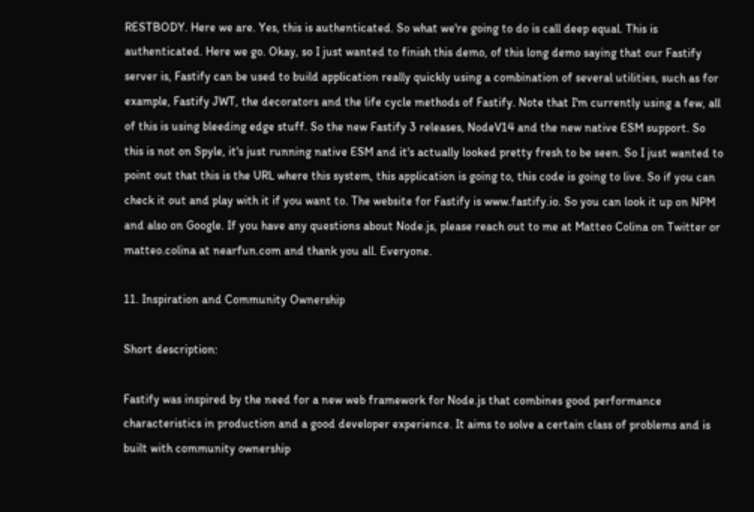RESTBODY. Here we are. Yes, this is authenticated. So what we're going to do is call deep equal. This is authenticated. Here we go. Okay, so I just wanted to finish this demo, of this long demo saying that our Fastify server is, Fastify can be used to build application really quickly using a combination of several utilities, such as for example, Fastify JWT, the decorators and the life cycle methods of Fastify. Note that I'm currently using a few, all of this is using bleeding edge stuff. So the new Fastify 3 releases, NodeV14 and the new native ESM support. So this is not on Spyle, it's just running native ESM and it's actually looked pretty fresh to be seen. So I just wanted to point out that this is the URL where this system, this application is going to, this code is going to live. So if you can check it out and play with it if you want to. The website for Fastify is www.fastify.io. So you can look it up on NPM and also on Google. If you have any questions about Node.js, please reach out to me at Matteo Colina on Twitter or matteo.colina at nearfun.com and thank you all. Everyone.

11. Inspiration and Community Ownership

Short description:

Fastify was inspired by the need for a new web framework for Node.js that combines good performance characteristics in production and a good developer experience. It aims to solve a certain class of problems and is built with community ownership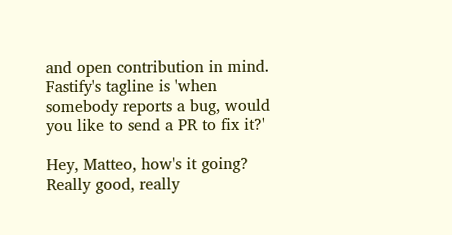and open contribution in mind. Fastify's tagline is 'when somebody reports a bug, would you like to send a PR to fix it?'

Hey, Matteo, how's it going? Really good, really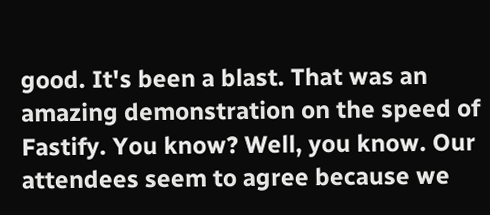good. It's been a blast. That was an amazing demonstration on the speed of Fastify. You know? Well, you know. Our attendees seem to agree because we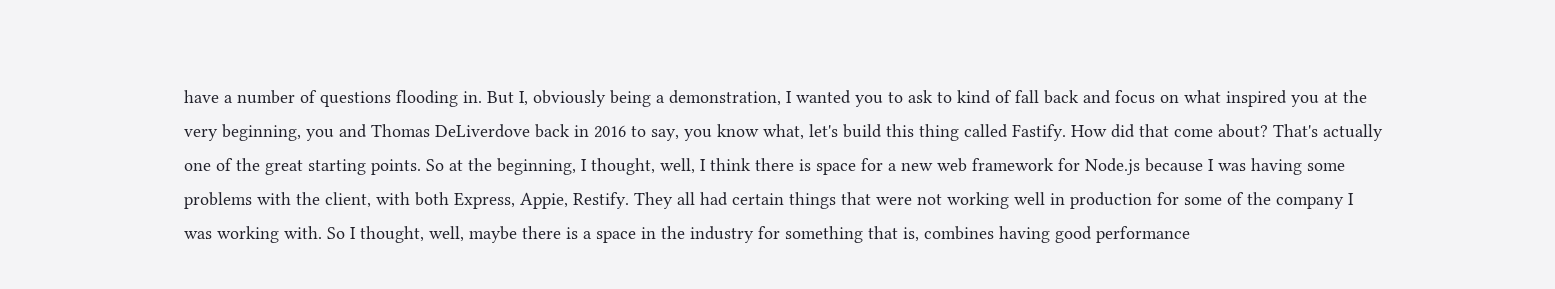have a number of questions flooding in. But I, obviously being a demonstration, I wanted you to ask to kind of fall back and focus on what inspired you at the very beginning, you and Thomas DeLiverdove back in 2016 to say, you know what, let's build this thing called Fastify. How did that come about? That's actually one of the great starting points. So at the beginning, I thought, well, I think there is space for a new web framework for Node.js because I was having some problems with the client, with both Express, Appie, Restify. They all had certain things that were not working well in production for some of the company I was working with. So I thought, well, maybe there is a space in the industry for something that is, combines having good performance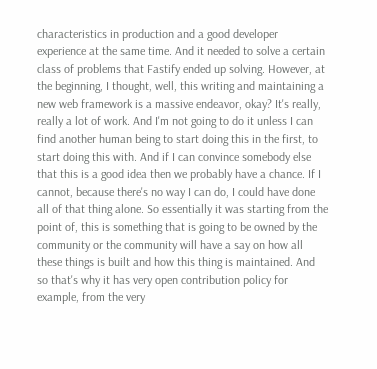characteristics in production and a good developer experience at the same time. And it needed to solve a certain class of problems that Fastify ended up solving. However, at the beginning, I thought, well, this writing and maintaining a new web framework is a massive endeavor, okay? It's really, really a lot of work. And I'm not going to do it unless I can find another human being to start doing this in the first, to start doing this with. And if I can convince somebody else that this is a good idea then we probably have a chance. If I cannot, because there's no way I can do, I could have done all of that thing alone. So essentially it was starting from the point of, this is something that is going to be owned by the community or the community will have a say on how all these things is built and how this thing is maintained. And so that's why it has very open contribution policy for example, from the very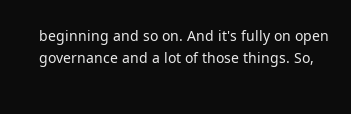beginning and so on. And it's fully on open governance and a lot of those things. So,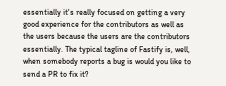essentially it's really focused on getting a very good experience for the contributors as well as the users because the users are the contributors essentially. The typical tagline of Fastify is, well, when somebody reports a bug is would you like to send a PR to fix it?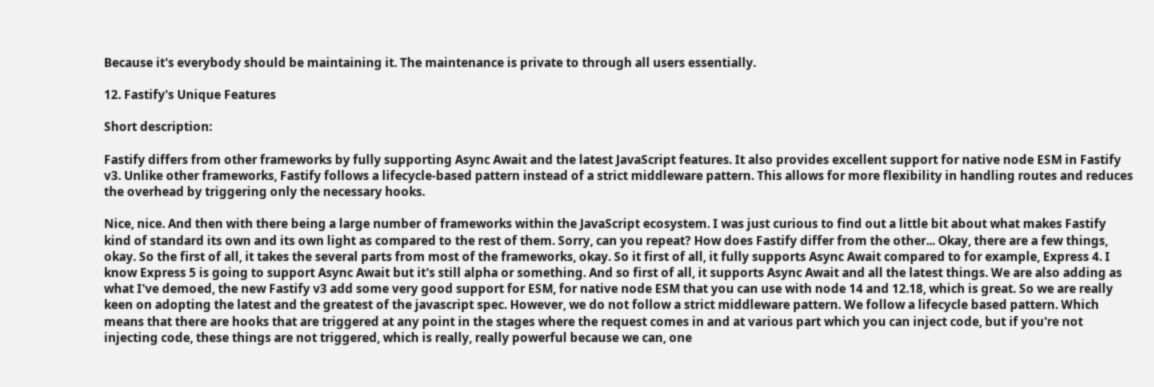Because it's everybody should be maintaining it. The maintenance is private to through all users essentially.

12. Fastify's Unique Features

Short description:

Fastify differs from other frameworks by fully supporting Async Await and the latest JavaScript features. It also provides excellent support for native node ESM in Fastify v3. Unlike other frameworks, Fastify follows a lifecycle-based pattern instead of a strict middleware pattern. This allows for more flexibility in handling routes and reduces the overhead by triggering only the necessary hooks.

Nice, nice. And then with there being a large number of frameworks within the JavaScript ecosystem. I was just curious to find out a little bit about what makes Fastify kind of standard its own and its own light as compared to the rest of them. Sorry, can you repeat? How does Fastify differ from the other... Okay, there are a few things, okay. So the first of all, it takes the several parts from most of the frameworks, okay. So it first of all, it fully supports Async Await compared to for example, Express 4. I know Express 5 is going to support Async Await but it's still alpha or something. And so first of all, it supports Async Await and all the latest things. We are also adding as what I've demoed, the new Fastify v3 add some very good support for ESM, for native node ESM that you can use with node 14 and 12.18, which is great. So we are really keen on adopting the latest and the greatest of the javascript spec. However, we do not follow a strict middleware pattern. We follow a lifecycle based pattern. Which means that there are hooks that are triggered at any point in the stages where the request comes in and at various part which you can inject code, but if you're not injecting code, these things are not triggered, which is really, really powerful because we can, one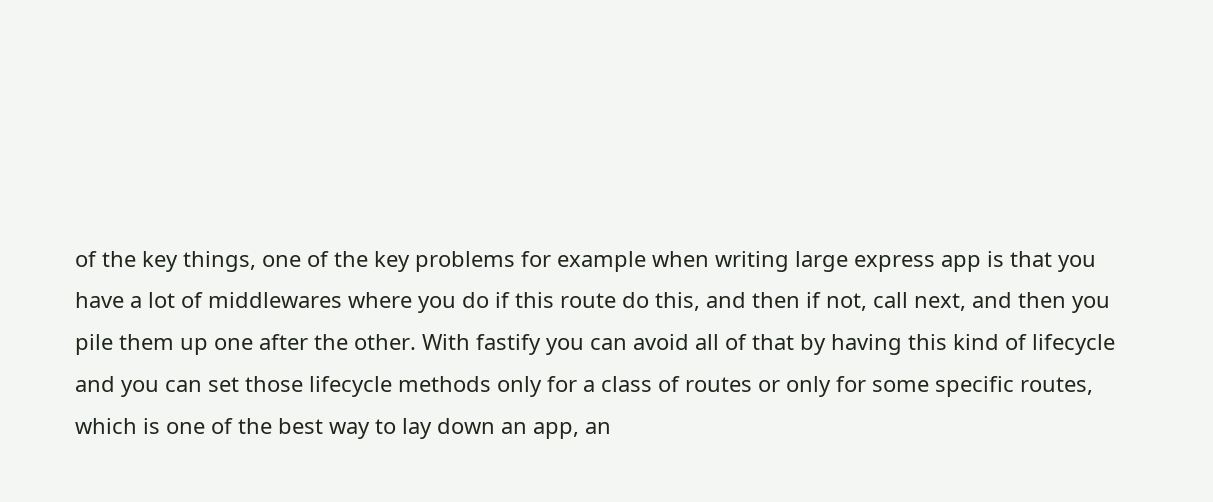of the key things, one of the key problems for example when writing large express app is that you have a lot of middlewares where you do if this route do this, and then if not, call next, and then you pile them up one after the other. With fastify you can avoid all of that by having this kind of lifecycle and you can set those lifecycle methods only for a class of routes or only for some specific routes, which is one of the best way to lay down an app, an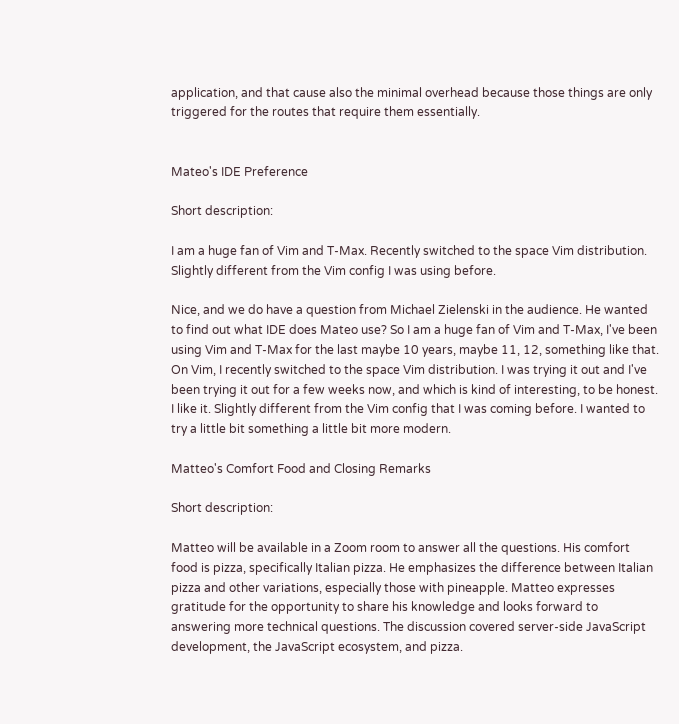application, and that cause also the minimal overhead because those things are only triggered for the routes that require them essentially.


Mateo's IDE Preference

Short description:

I am a huge fan of Vim and T-Max. Recently switched to the space Vim distribution. Slightly different from the Vim config I was using before.

Nice, and we do have a question from Michael Zielenski in the audience. He wanted to find out what IDE does Mateo use? So I am a huge fan of Vim and T-Max, I've been using Vim and T-Max for the last maybe 10 years, maybe 11, 12, something like that. On Vim, I recently switched to the space Vim distribution. I was trying it out and I've been trying it out for a few weeks now, and which is kind of interesting, to be honest. I like it. Slightly different from the Vim config that I was coming before. I wanted to try a little bit something a little bit more modern.

Matteo's Comfort Food and Closing Remarks

Short description:

Matteo will be available in a Zoom room to answer all the questions. His comfort food is pizza, specifically Italian pizza. He emphasizes the difference between Italian pizza and other variations, especially those with pineapple. Matteo expresses gratitude for the opportunity to share his knowledge and looks forward to answering more technical questions. The discussion covered server-side JavaScript development, the JavaScript ecosystem, and pizza.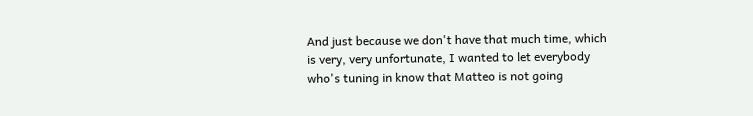And just because we don't have that much time, which is very, very unfortunate, I wanted to let everybody who's tuning in know that Matteo is not going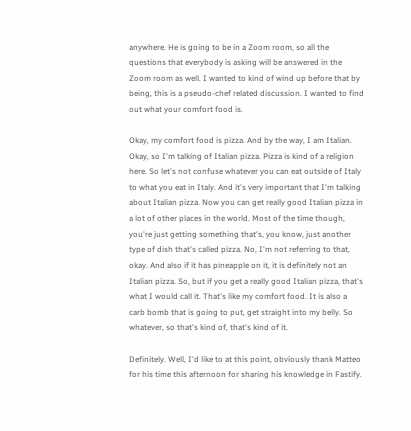anywhere. He is going to be in a Zoom room, so all the questions that everybody is asking will be answered in the Zoom room as well. I wanted to kind of wind up before that by being, this is a pseudo-chef related discussion. I wanted to find out what your comfort food is.

Okay, my comfort food is pizza. And by the way, I am Italian. Okay, so I'm talking of Italian pizza. Pizza is kind of a religion here. So let's not confuse whatever you can eat outside of Italy to what you eat in Italy. And it's very important that I'm talking about Italian pizza. Now you can get really good Italian pizza in a lot of other places in the world. Most of the time though, you're just getting something that's, you know, just another type of dish that's called pizza. No, I'm not referring to that, okay. And also if it has pineapple on it, it is definitely not an Italian pizza. So, but if you get a really good Italian pizza, that's what I would call it. That's like my comfort food. It is also a carb bomb that is going to put, get straight into my belly. So whatever, so that's kind of, that's kind of it.

Definitely. Well, I'd like to at this point, obviously thank Matteo for his time this afternoon for sharing his knowledge in Fastify.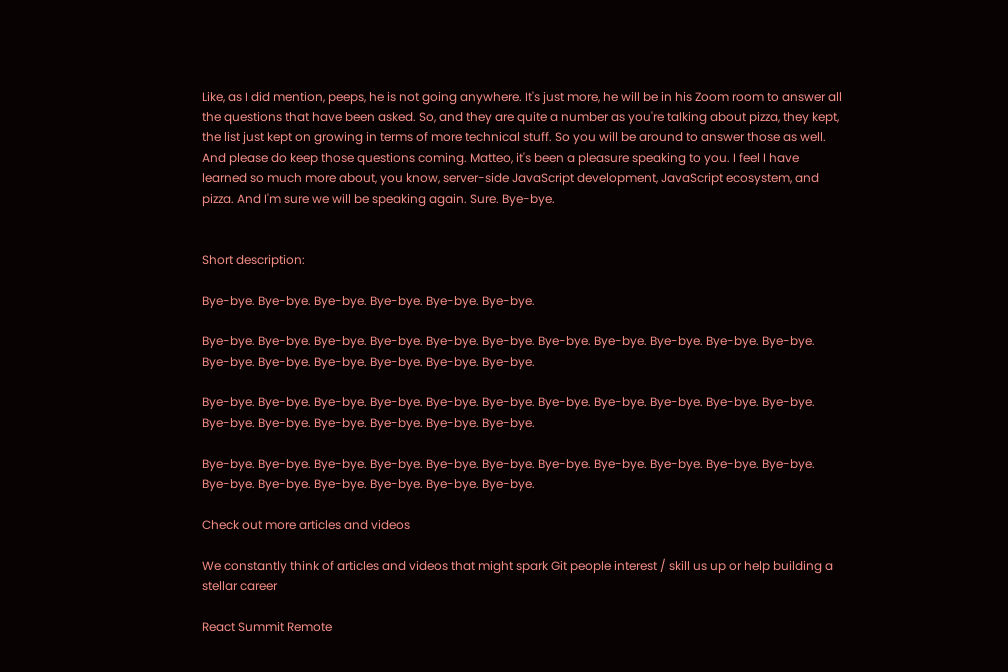Like, as I did mention, peeps, he is not going anywhere. It's just more, he will be in his Zoom room to answer all the questions that have been asked. So, and they are quite a number as you're talking about pizza, they kept, the list just kept on growing in terms of more technical stuff. So you will be around to answer those as well. And please do keep those questions coming. Matteo, it's been a pleasure speaking to you. I feel I have learned so much more about, you know, server-side JavaScript development, JavaScript ecosystem, and pizza. And I'm sure we will be speaking again. Sure. Bye-bye.


Short description:

Bye-bye. Bye-bye. Bye-bye. Bye-bye. Bye-bye. Bye-bye.

Bye-bye. Bye-bye. Bye-bye. Bye-bye. Bye-bye. Bye-bye. Bye-bye. Bye-bye. Bye-bye. Bye-bye. Bye-bye. Bye-bye. Bye-bye. Bye-bye. Bye-bye. Bye-bye. Bye-bye.

Bye-bye. Bye-bye. Bye-bye. Bye-bye. Bye-bye. Bye-bye. Bye-bye. Bye-bye. Bye-bye. Bye-bye. Bye-bye. Bye-bye. Bye-bye. Bye-bye. Bye-bye. Bye-bye. Bye-bye.

Bye-bye. Bye-bye. Bye-bye. Bye-bye. Bye-bye. Bye-bye. Bye-bye. Bye-bye. Bye-bye. Bye-bye. Bye-bye. Bye-bye. Bye-bye. Bye-bye. Bye-bye. Bye-bye. Bye-bye.

Check out more articles and videos

We constantly think of articles and videos that might spark Git people interest / skill us up or help building a stellar career

React Summit Remote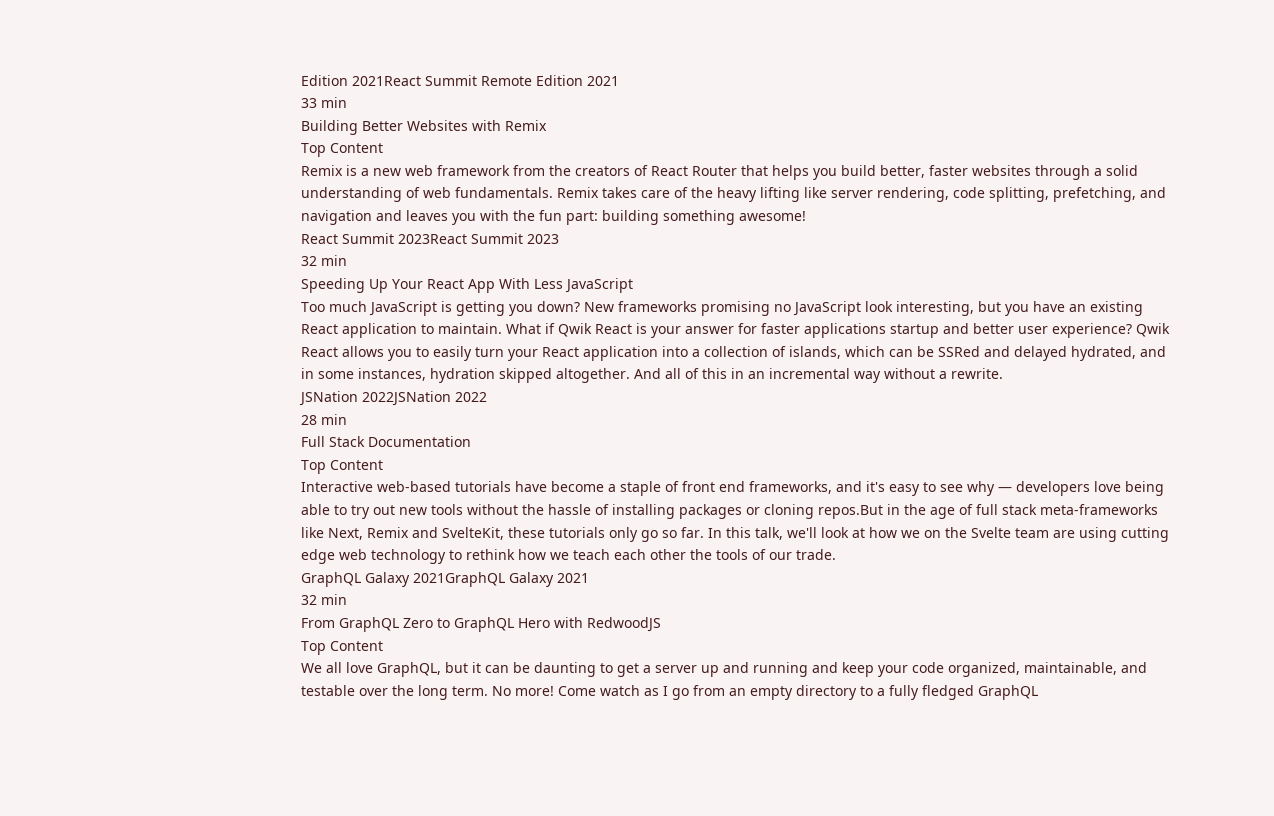Edition 2021React Summit Remote Edition 2021
33 min
Building Better Websites with Remix
Top Content
Remix is a new web framework from the creators of React Router that helps you build better, faster websites through a solid understanding of web fundamentals. Remix takes care of the heavy lifting like server rendering, code splitting, prefetching, and navigation and leaves you with the fun part: building something awesome!
React Summit 2023React Summit 2023
32 min
Speeding Up Your React App With Less JavaScript
Too much JavaScript is getting you down? New frameworks promising no JavaScript look interesting, but you have an existing React application to maintain. What if Qwik React is your answer for faster applications startup and better user experience? Qwik React allows you to easily turn your React application into a collection of islands, which can be SSRed and delayed hydrated, and in some instances, hydration skipped altogether. And all of this in an incremental way without a rewrite.
JSNation 2022JSNation 2022
28 min
Full Stack Documentation
Top Content
Interactive web-based tutorials have become a staple of front end frameworks, and it's easy to see why — developers love being able to try out new tools without the hassle of installing packages or cloning repos.But in the age of full stack meta-frameworks like Next, Remix and SvelteKit, these tutorials only go so far. In this talk, we'll look at how we on the Svelte team are using cutting edge web technology to rethink how we teach each other the tools of our trade.
GraphQL Galaxy 2021GraphQL Galaxy 2021
32 min
From GraphQL Zero to GraphQL Hero with RedwoodJS
Top Content
We all love GraphQL, but it can be daunting to get a server up and running and keep your code organized, maintainable, and testable over the long term. No more! Come watch as I go from an empty directory to a fully fledged GraphQL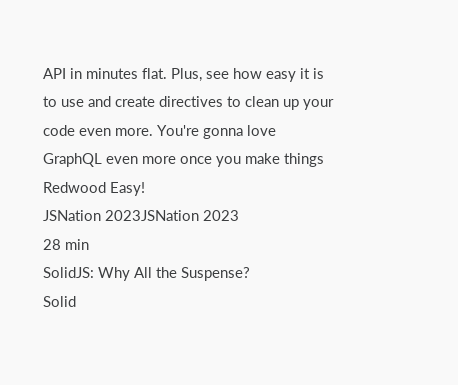API in minutes flat. Plus, see how easy it is to use and create directives to clean up your code even more. You're gonna love GraphQL even more once you make things Redwood Easy!
JSNation 2023JSNation 2023
28 min
SolidJS: Why All the Suspense?
Solid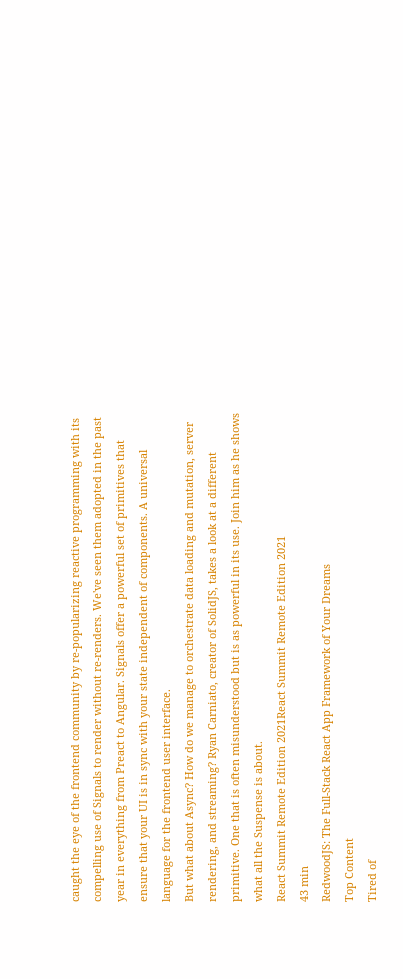caught the eye of the frontend community by re-popularizing reactive programming with its compelling use of Signals to render without re-renders. We've seen them adopted in the past year in everything from Preact to Angular. Signals offer a powerful set of primitives that ensure that your UI is in sync with your state independent of components. A universal language for the frontend user interface.
But what about Async? How do we manage to orchestrate data loading and mutation, server rendering, and streaming? Ryan Carniato, creator of SolidJS, takes a look at a different primitive. One that is often misunderstood but is as powerful in its use. Join him as he shows what all the Suspense is about.
React Summit Remote Edition 2021React Summit Remote Edition 2021
43 min
RedwoodJS: The Full-Stack React App Framework of Your Dreams
Top Content
Tired of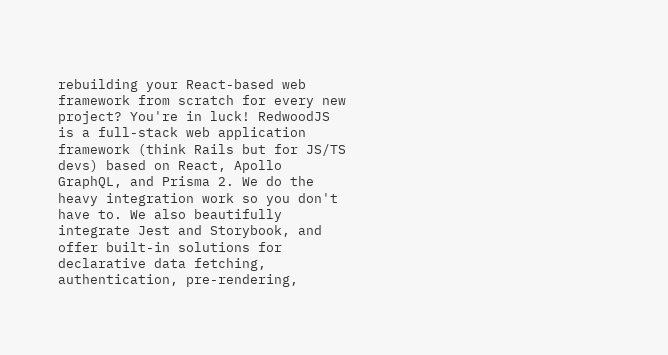rebuilding your React-based web framework from scratch for every new project? You're in luck! RedwoodJS is a full-stack web application framework (think Rails but for JS/TS devs) based on React, Apollo GraphQL, and Prisma 2. We do the heavy integration work so you don't have to. We also beautifully integrate Jest and Storybook, and offer built-in solutions for declarative data fetching, authentication, pre-rendering,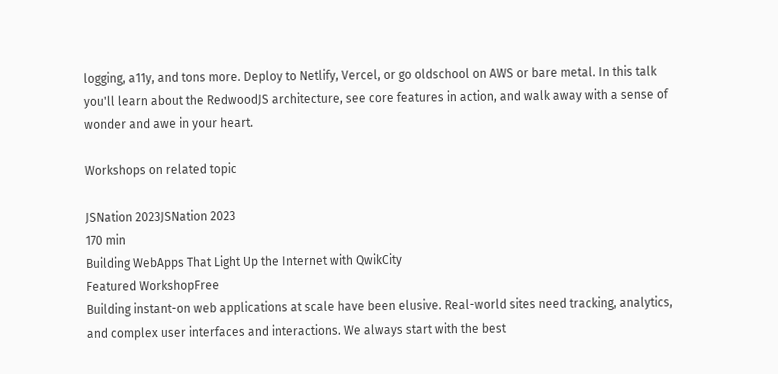logging, a11y, and tons more. Deploy to Netlify, Vercel, or go oldschool on AWS or bare metal. In this talk you'll learn about the RedwoodJS architecture, see core features in action, and walk away with a sense of wonder and awe in your heart.

Workshops on related topic

JSNation 2023JSNation 2023
170 min
Building WebApps That Light Up the Internet with QwikCity
Featured WorkshopFree
Building instant-on web applications at scale have been elusive. Real-world sites need tracking, analytics, and complex user interfaces and interactions. We always start with the best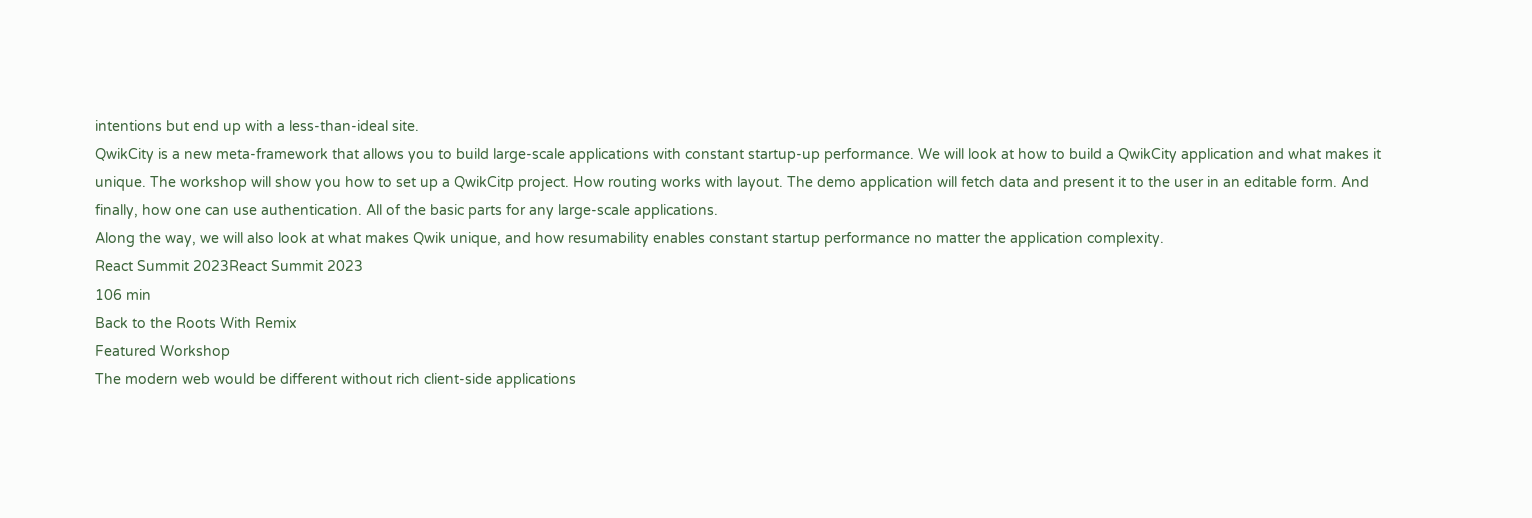intentions but end up with a less-than-ideal site.
QwikCity is a new meta-framework that allows you to build large-scale applications with constant startup-up performance. We will look at how to build a QwikCity application and what makes it unique. The workshop will show you how to set up a QwikCitp project. How routing works with layout. The demo application will fetch data and present it to the user in an editable form. And finally, how one can use authentication. All of the basic parts for any large-scale applications.
Along the way, we will also look at what makes Qwik unique, and how resumability enables constant startup performance no matter the application complexity.
React Summit 2023React Summit 2023
106 min
Back to the Roots With Remix
Featured Workshop
The modern web would be different without rich client-side applications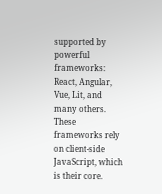supported by powerful frameworks: React, Angular, Vue, Lit, and many others. These frameworks rely on client-side JavaScript, which is their core.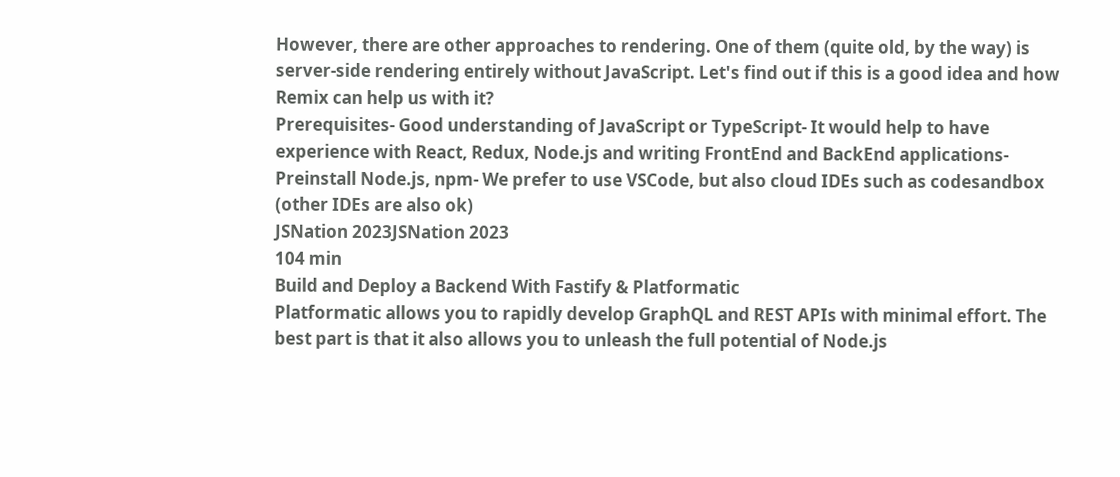However, there are other approaches to rendering. One of them (quite old, by the way) is server-side rendering entirely without JavaScript. Let's find out if this is a good idea and how Remix can help us with it?
Prerequisites- Good understanding of JavaScript or TypeScript- It would help to have experience with React, Redux, Node.js and writing FrontEnd and BackEnd applications- Preinstall Node.js, npm- We prefer to use VSCode, but also cloud IDEs such as codesandbox (other IDEs are also ok)
JSNation 2023JSNation 2023
104 min
Build and Deploy a Backend With Fastify & Platformatic
Platformatic allows you to rapidly develop GraphQL and REST APIs with minimal effort. The best part is that it also allows you to unleash the full potential of Node.js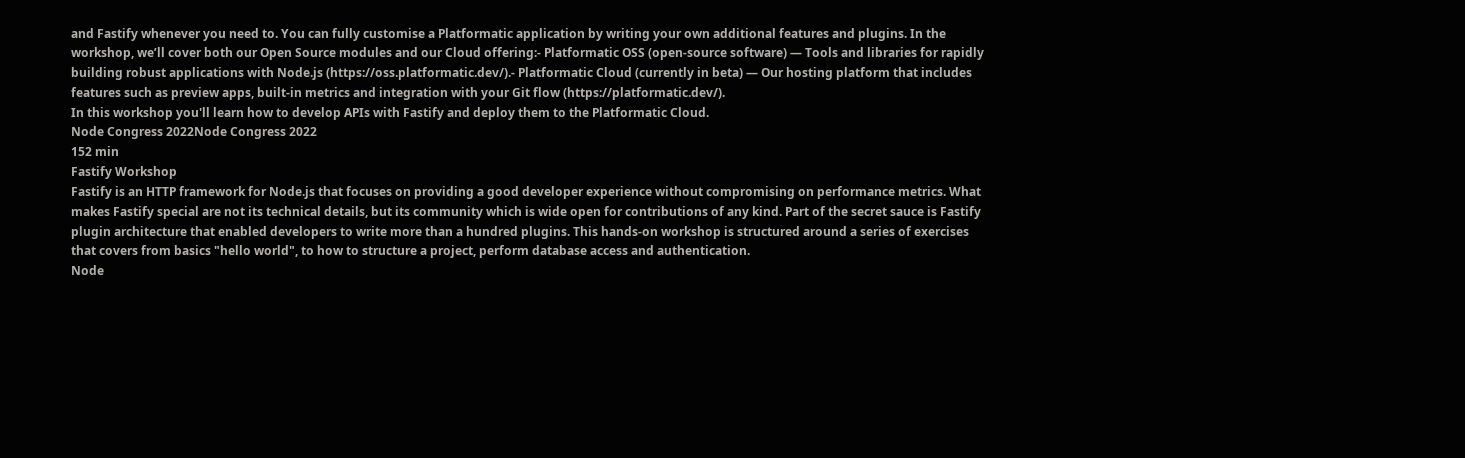and Fastify whenever you need to. You can fully customise a Platformatic application by writing your own additional features and plugins. In the workshop, we’ll cover both our Open Source modules and our Cloud offering:- Platformatic OSS (open-source software) — Tools and libraries for rapidly building robust applications with Node.js (https://oss.platformatic.dev/).- Platformatic Cloud (currently in beta) — Our hosting platform that includes features such as preview apps, built-in metrics and integration with your Git flow (https://platformatic.dev/).
In this workshop you'll learn how to develop APIs with Fastify and deploy them to the Platformatic Cloud.
Node Congress 2022Node Congress 2022
152 min
Fastify Workshop
Fastify is an HTTP framework for Node.js that focuses on providing a good developer experience without compromising on performance metrics. What makes Fastify special are not its technical details, but its community which is wide open for contributions of any kind. Part of the secret sauce is Fastify plugin architecture that enabled developers to write more than a hundred plugins. This hands-on workshop is structured around a series of exercises that covers from basics "hello world", to how to structure a project, perform database access and authentication.
Node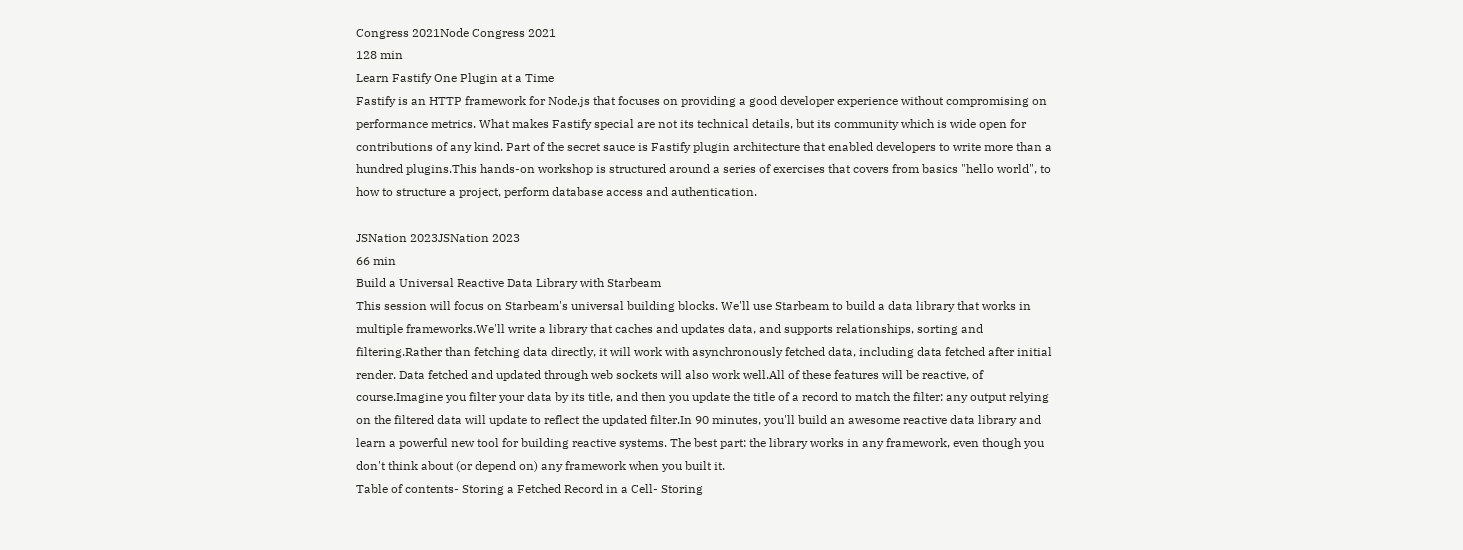Congress 2021Node Congress 2021
128 min
Learn Fastify One Plugin at a Time
Fastify is an HTTP framework for Node.js that focuses on providing a good developer experience without compromising on performance metrics. What makes Fastify special are not its technical details, but its community which is wide open for contributions of any kind. Part of the secret sauce is Fastify plugin architecture that enabled developers to write more than a hundred plugins.This hands-on workshop is structured around a series of exercises that covers from basics "hello world", to how to structure a project, perform database access and authentication.

JSNation 2023JSNation 2023
66 min
Build a Universal Reactive Data Library with Starbeam
This session will focus on Starbeam's universal building blocks. We'll use Starbeam to build a data library that works in multiple frameworks.We'll write a library that caches and updates data, and supports relationships, sorting and filtering.Rather than fetching data directly, it will work with asynchronously fetched data, including data fetched after initial render. Data fetched and updated through web sockets will also work well.All of these features will be reactive, of course.Imagine you filter your data by its title, and then you update the title of a record to match the filter: any output relying on the filtered data will update to reflect the updated filter.In 90 minutes, you'll build an awesome reactive data library and learn a powerful new tool for building reactive systems. The best part: the library works in any framework, even though you don't think about (or depend on) any framework when you built it.
Table of contents- Storing a Fetched Record in a Cell- Storing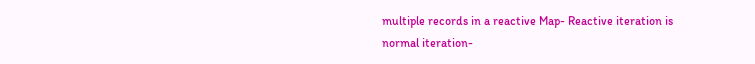multiple records in a reactive Map- Reactive iteration is normal iteration-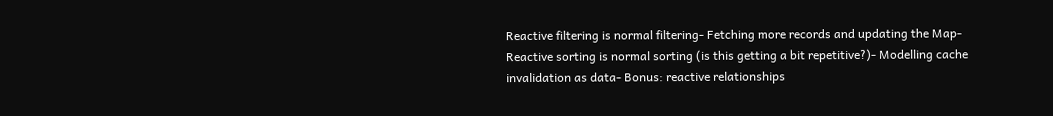Reactive filtering is normal filtering- Fetching more records and updating the Map- Reactive sorting is normal sorting (is this getting a bit repetitive?)- Modelling cache invalidation as data- Bonus: reactive relationships